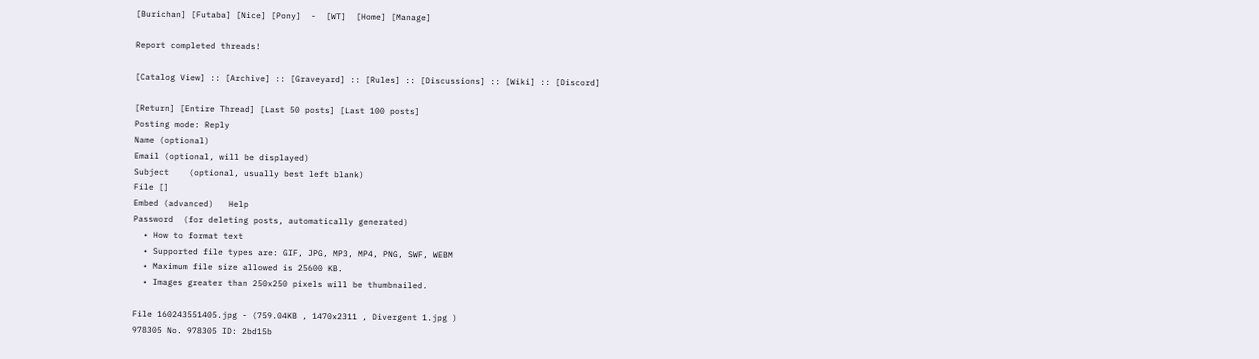[Burichan] [Futaba] [Nice] [Pony]  -  [WT]  [Home] [Manage]

Report completed threads!

[Catalog View] :: [Archive] :: [Graveyard] :: [Rules] :: [Discussions] :: [Wiki] :: [Discord]

[Return] [Entire Thread] [Last 50 posts] [Last 100 posts]
Posting mode: Reply
Name (optional)
Email (optional, will be displayed)
Subject    (optional, usually best left blank)
File []
Embed (advanced)   Help
Password  (for deleting posts, automatically generated)
  • How to format text
  • Supported file types are: GIF, JPG, MP3, MP4, PNG, SWF, WEBM
  • Maximum file size allowed is 25600 KB.
  • Images greater than 250x250 pixels will be thumbnailed.

File 160243551405.jpg - (759.04KB , 1470x2311 , Divergent 1.jpg )
978305 No. 978305 ID: 2bd15b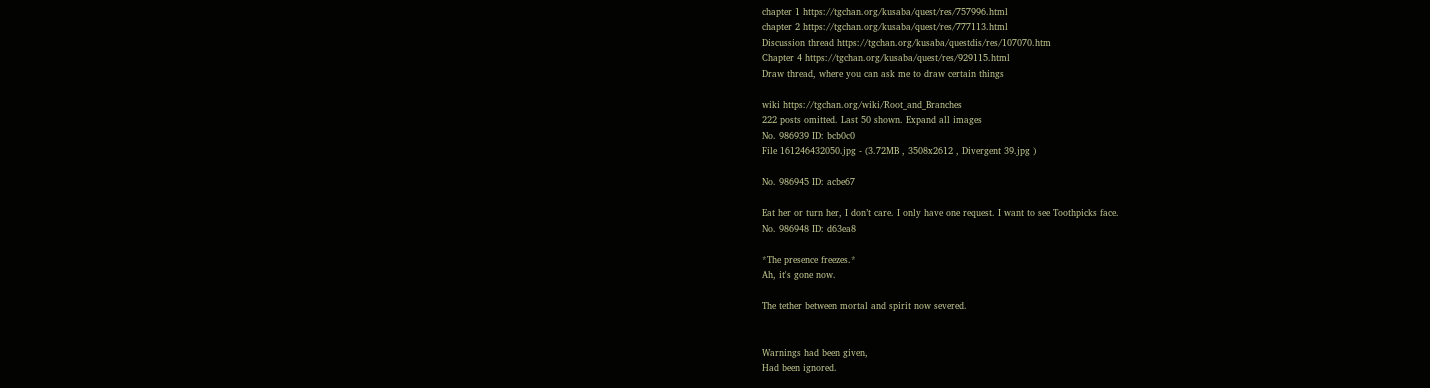chapter 1 https://tgchan.org/kusaba/quest/res/757996.html
chapter 2 https://tgchan.org/kusaba/quest/res/777113.html
Discussion thread https://tgchan.org/kusaba/questdis/res/107070.htm
Chapter 4 https://tgchan.org/kusaba/quest/res/929115.html
Draw thread, where you can ask me to draw certain things

wiki https://tgchan.org/wiki/Root_and_Branches
222 posts omitted. Last 50 shown. Expand all images
No. 986939 ID: bcb0c0
File 161246432050.jpg - (3.72MB , 3508x2612 , Divergent 39.jpg )

No. 986945 ID: acbe67

Eat her or turn her, I don’t care. I only have one request. I want to see Toothpicks face.
No. 986948 ID: d63ea8

*The presence freezes.*
Ah, it's gone now.

The tether between mortal and spirit now severed.


Warnings had been given,
Had been ignored.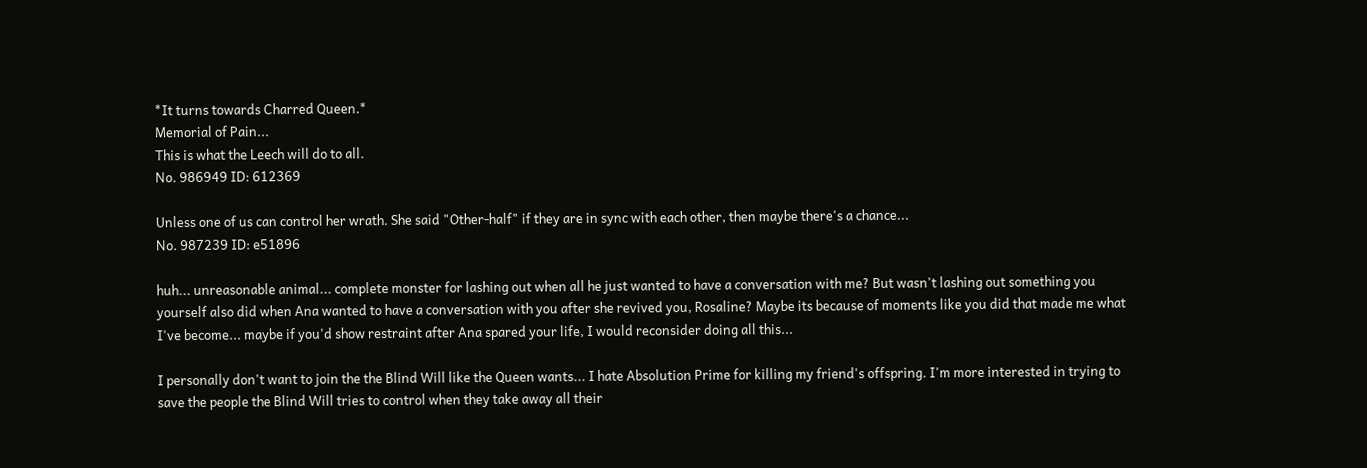*It turns towards Charred Queen.*
Memorial of Pain...
This is what the Leech will do to all.
No. 986949 ID: 612369

Unless one of us can control her wrath. She said "Other-half" if they are in sync with each other, then maybe there's a chance...
No. 987239 ID: e51896

huh... unreasonable animal... complete monster for lashing out when all he just wanted to have a conversation with me? But wasn't lashing out something you yourself also did when Ana wanted to have a conversation with you after she revived you, Rosaline? Maybe its because of moments like you did that made me what I've become... maybe if you'd show restraint after Ana spared your life, I would reconsider doing all this...

I personally don't want to join the the Blind Will like the Queen wants... I hate Absolution Prime for killing my friend's offspring. I'm more interested in trying to save the people the Blind Will tries to control when they take away all their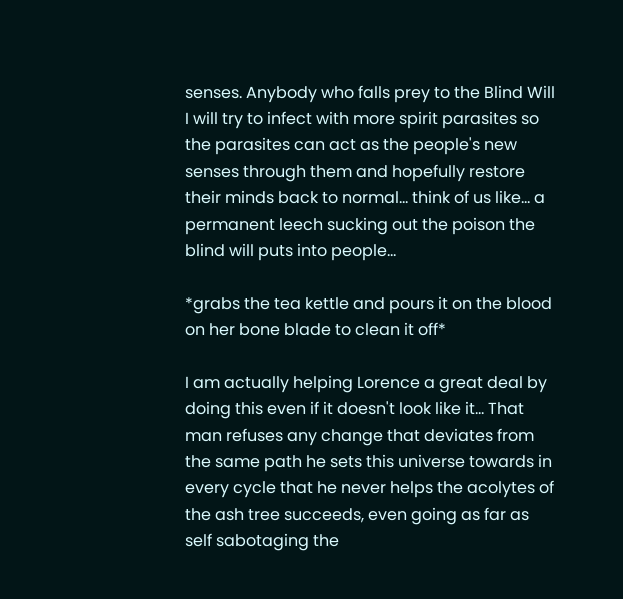senses. Anybody who falls prey to the Blind Will I will try to infect with more spirit parasites so the parasites can act as the people's new senses through them and hopefully restore their minds back to normal... think of us like... a permanent leech sucking out the poison the blind will puts into people...

*grabs the tea kettle and pours it on the blood on her bone blade to clean it off*

I am actually helping Lorence a great deal by doing this even if it doesn't look like it... That man refuses any change that deviates from the same path he sets this universe towards in every cycle that he never helps the acolytes of the ash tree succeeds, even going as far as self sabotaging the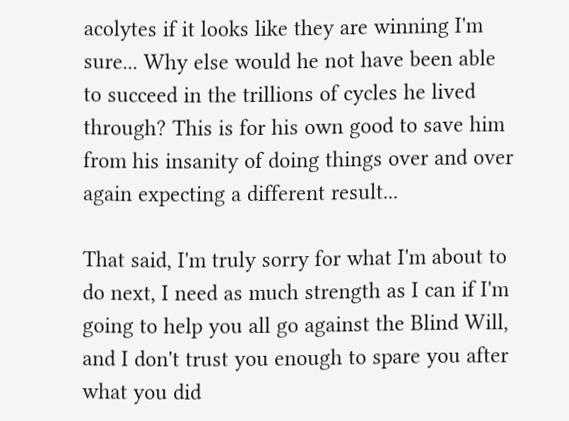acolytes if it looks like they are winning I'm sure... Why else would he not have been able to succeed in the trillions of cycles he lived through? This is for his own good to save him from his insanity of doing things over and over again expecting a different result...

That said, I'm truly sorry for what I'm about to do next, I need as much strength as I can if I'm going to help you all go against the Blind Will, and I don't trust you enough to spare you after what you did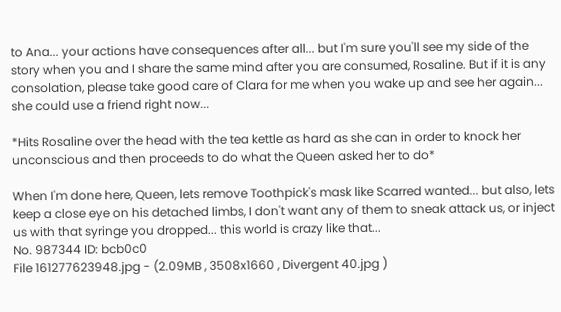to Ana... your actions have consequences after all... but I'm sure you'll see my side of the story when you and I share the same mind after you are consumed, Rosaline. But if it is any consolation, please take good care of Clara for me when you wake up and see her again... she could use a friend right now...

*Hits Rosaline over the head with the tea kettle as hard as she can in order to knock her unconscious and then proceeds to do what the Queen asked her to do*

When I'm done here, Queen, lets remove Toothpick's mask like Scarred wanted... but also, lets keep a close eye on his detached limbs, I don't want any of them to sneak attack us, or inject us with that syringe you dropped... this world is crazy like that...
No. 987344 ID: bcb0c0
File 161277623948.jpg - (2.09MB , 3508x1660 , Divergent 40.jpg )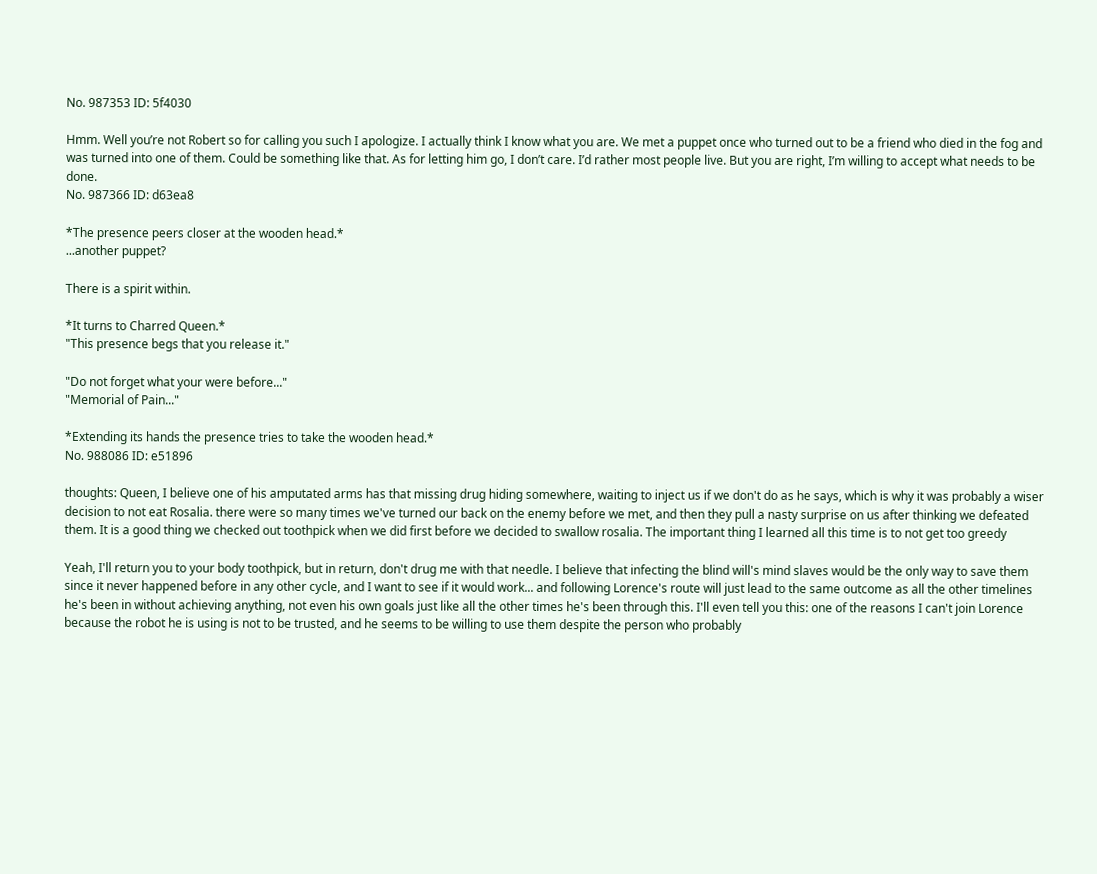No. 987353 ID: 5f4030

Hmm. Well you’re not Robert so for calling you such I apologize. I actually think I know what you are. We met a puppet once who turned out to be a friend who died in the fog and was turned into one of them. Could be something like that. As for letting him go, I don’t care. I’d rather most people live. But you are right, I’m willing to accept what needs to be done.
No. 987366 ID: d63ea8

*The presence peers closer at the wooden head.*
...another puppet?

There is a spirit within.

*It turns to Charred Queen.*
"This presence begs that you release it."

"Do not forget what your were before..."
"Memorial of Pain..."

*Extending its hands the presence tries to take the wooden head.*
No. 988086 ID: e51896

thoughts: Queen, I believe one of his amputated arms has that missing drug hiding somewhere, waiting to inject us if we don't do as he says, which is why it was probably a wiser decision to not eat Rosalia. there were so many times we've turned our back on the enemy before we met, and then they pull a nasty surprise on us after thinking we defeated them. It is a good thing we checked out toothpick when we did first before we decided to swallow rosalia. The important thing I learned all this time is to not get too greedy

Yeah, I'll return you to your body toothpick, but in return, don't drug me with that needle. I believe that infecting the blind will's mind slaves would be the only way to save them since it never happened before in any other cycle, and I want to see if it would work... and following Lorence's route will just lead to the same outcome as all the other timelines he's been in without achieving anything, not even his own goals just like all the other times he's been through this. I'll even tell you this: one of the reasons I can't join Lorence because the robot he is using is not to be trusted, and he seems to be willing to use them despite the person who probably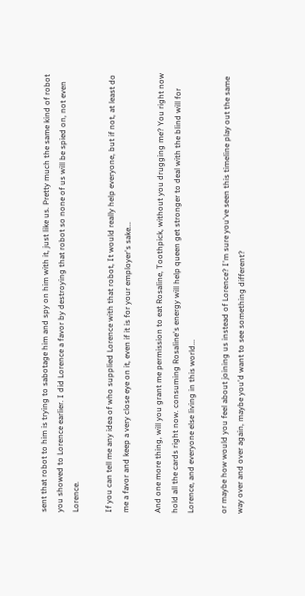sent that robot to him is trying to sabotage him and spy on him with it, just like us. Pretty much the same kind of robot you showed to Lorence earlier. I did Lorence a favor by destroying that robot so none of us will be spied on, not even Lorence.

If you can tell me any idea of who supplied Lorence with that robot, It would really help everyone, but if not, at least do me a favor and keep a very close eye on it, even if it is for your employer's sake...

And one more thing, will you grant me permission to eat Rosaline, Toothpick, without you drugging me? You right now hold all the cards right now. consuming Rosaline's energy will help queen get stronger to deal with the blind will for Lorence, and everyone else living in this world...

or maybe how would you feel about joining us instead of Lorence? I'm sure you've seen this timeline play out the same way over and over again, maybe you'd want to see something different?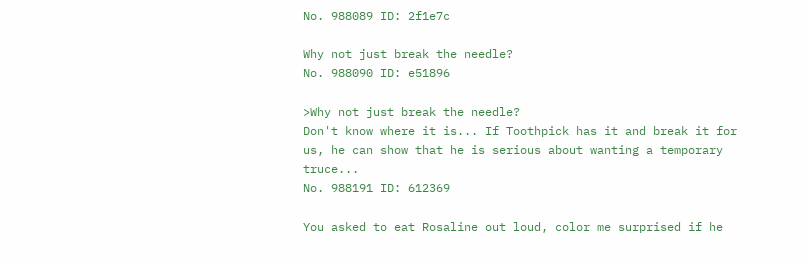No. 988089 ID: 2f1e7c

Why not just break the needle?
No. 988090 ID: e51896

>Why not just break the needle?
Don't know where it is... If Toothpick has it and break it for us, he can show that he is serious about wanting a temporary truce...
No. 988191 ID: 612369

You asked to eat Rosaline out loud, color me surprised if he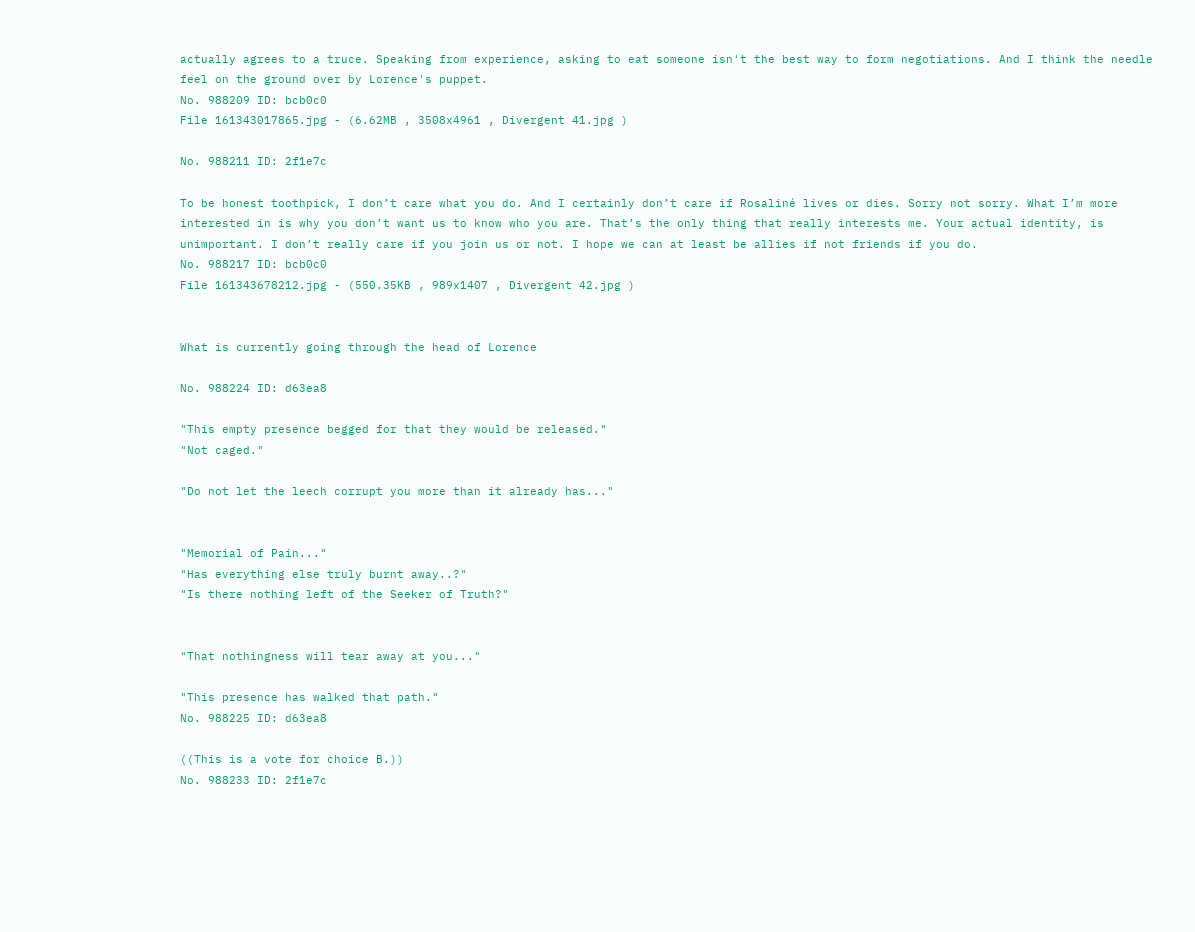actually agrees to a truce. Speaking from experience, asking to eat someone isn't the best way to form negotiations. And I think the needle feel on the ground over by Lorence's puppet.
No. 988209 ID: bcb0c0
File 161343017865.jpg - (6.62MB , 3508x4961 , Divergent 41.jpg )

No. 988211 ID: 2f1e7c

To be honest toothpick, I don’t care what you do. And I certainly don’t care if Rosaliné lives or dies. Sorry not sorry. What I’m more interested in is why you don’t want us to know who you are. That’s the only thing that really interests me. Your actual identity, is unimportant. I don’t really care if you join us or not. I hope we can at least be allies if not friends if you do.
No. 988217 ID: bcb0c0
File 161343678212.jpg - (550.35KB , 989x1407 , Divergent 42.jpg )


What is currently going through the head of Lorence

No. 988224 ID: d63ea8

"This empty presence begged for that they would be released."
"Not caged."

"Do not let the leech corrupt you more than it already has..."


"Memorial of Pain..."
"Has everything else truly burnt away..?"
"Is there nothing left of the Seeker of Truth?"


"That nothingness will tear away at you..."

"This presence has walked that path."
No. 988225 ID: d63ea8

((This is a vote for choice B.))
No. 988233 ID: 2f1e7c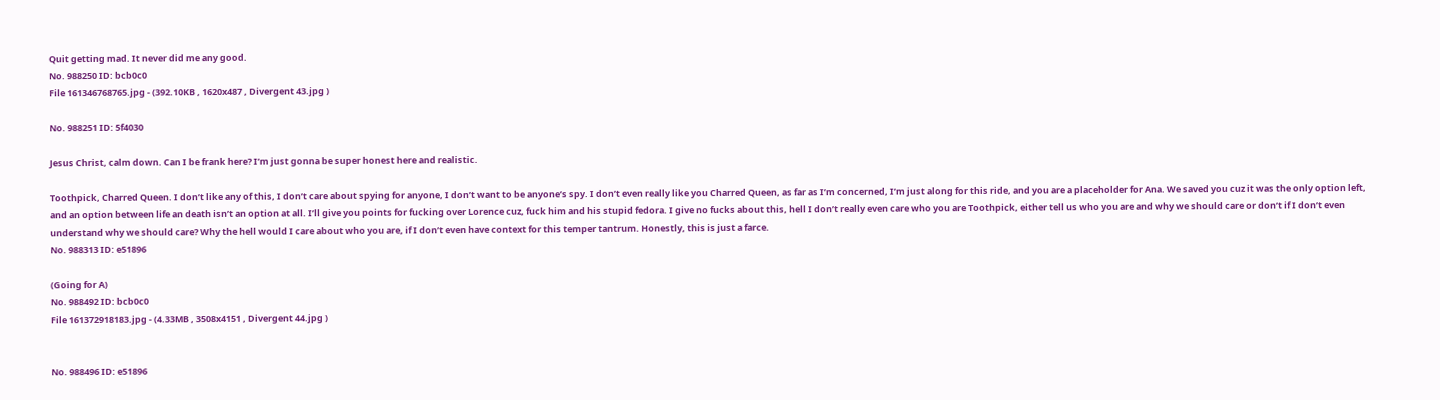Quit getting mad. It never did me any good.
No. 988250 ID: bcb0c0
File 161346768765.jpg - (392.10KB , 1620x487 , Divergent 43.jpg )

No. 988251 ID: 5f4030

Jesus Christ, calm down. Can I be frank here? I’m just gonna be super honest here and realistic.

Toothpick, Charred Queen. I don’t like any of this, I don’t care about spying for anyone, I don’t want to be anyone’s spy. I don’t even really like you Charred Queen, as far as I’m concerned, I’m just along for this ride, and you are a placeholder for Ana. We saved you cuz it was the only option left, and an option between life an death isn’t an option at all. I’ll give you points for fucking over Lorence cuz, fuck him and his stupid fedora. I give no fucks about this, hell I don’t really even care who you are Toothpick, either tell us who you are and why we should care or don’t if I don’t even understand why we should care? Why the hell would I care about who you are, if I don’t even have context for this temper tantrum. Honestly, this is just a farce.
No. 988313 ID: e51896

(Going for A)
No. 988492 ID: bcb0c0
File 161372918183.jpg - (4.33MB , 3508x4151 , Divergent 44.jpg )


No. 988496 ID: e51896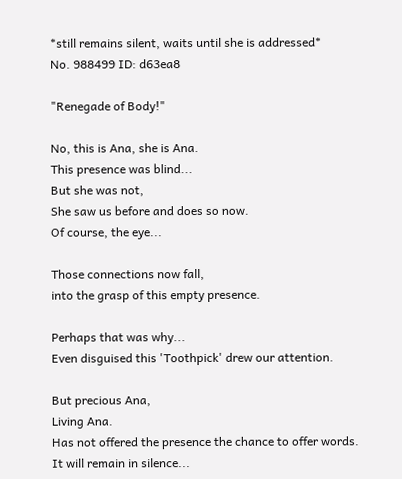*still remains silent, waits until she is addressed*
No. 988499 ID: d63ea8

"Renegade of Body!"

No, this is Ana, she is Ana.
This presence was blind...
But she was not,
She saw us before and does so now.
Of course, the eye...

Those connections now fall,
into the grasp of this empty presence.

Perhaps that was why...
Even disguised this 'Toothpick' drew our attention.

But precious Ana,
Living Ana.
Has not offered the presence the chance to offer words.
It will remain in silence...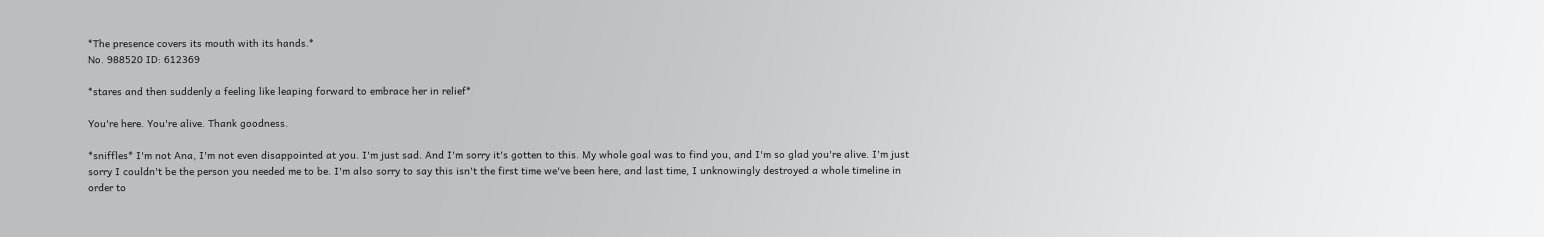*The presence covers its mouth with its hands.*
No. 988520 ID: 612369

*stares and then suddenly a feeling like leaping forward to embrace her in relief*

You're here. You're alive. Thank goodness.

*sniffles* I'm not Ana, I'm not even disappointed at you. I'm just sad. And I'm sorry it's gotten to this. My whole goal was to find you, and I'm so glad you're alive. I'm just sorry I couldn't be the person you needed me to be. I'm also sorry to say this isn't the first time we've been here, and last time, I unknowingly destroyed a whole timeline in order to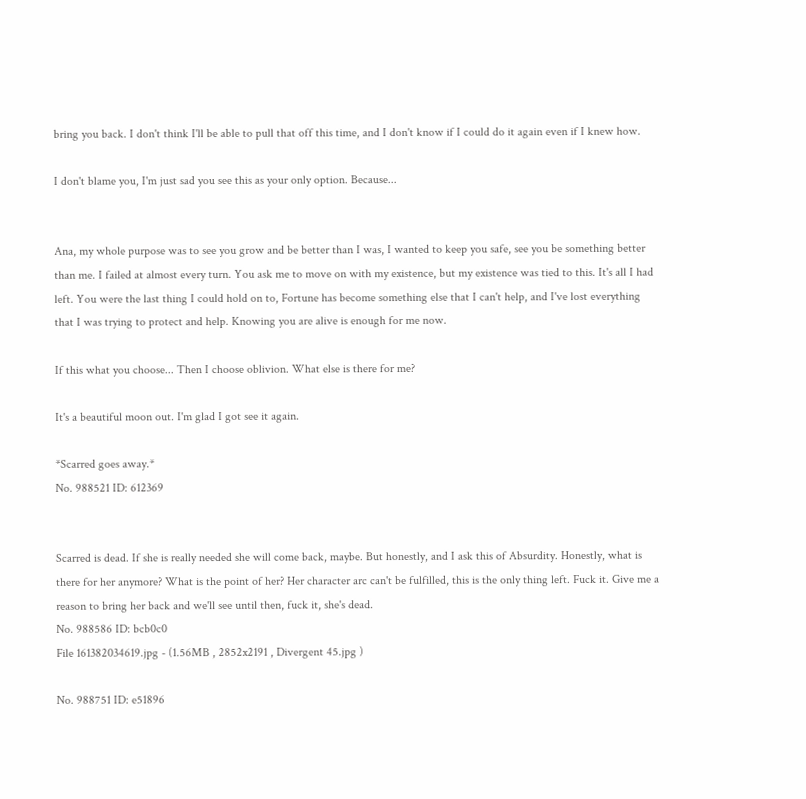bring you back. I don't think I'll be able to pull that off this time, and I don't know if I could do it again even if I knew how.

I don't blame you, I'm just sad you see this as your only option. Because...


Ana, my whole purpose was to see you grow and be better than I was, I wanted to keep you safe, see you be something better than me. I failed at almost every turn. You ask me to move on with my existence, but my existence was tied to this. It's all I had left. You were the last thing I could hold on to, Fortune has become something else that I can't help, and I've lost everything that I was trying to protect and help. Knowing you are alive is enough for me now.

If this what you choose... Then I choose oblivion. What else is there for me?

It's a beautiful moon out. I'm glad I got see it again.

*Scarred goes away.*
No. 988521 ID: 612369


Scarred is dead. If she is really needed she will come back, maybe. But honestly, and I ask this of Absurdity. Honestly, what is there for her anymore? What is the point of her? Her character arc can't be fulfilled, this is the only thing left. Fuck it. Give me a reason to bring her back and we'll see until then, fuck it, she's dead.
No. 988586 ID: bcb0c0
File 161382034619.jpg - (1.56MB , 2852x2191 , Divergent 45.jpg )

No. 988751 ID: e51896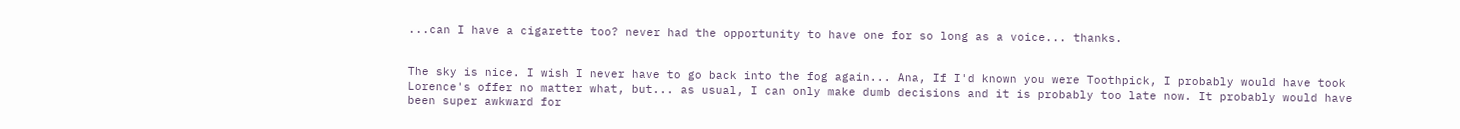...can I have a cigarette too? never had the opportunity to have one for so long as a voice... thanks.


The sky is nice. I wish I never have to go back into the fog again... Ana, If I'd known you were Toothpick, I probably would have took Lorence's offer no matter what, but... as usual, I can only make dumb decisions and it is probably too late now. It probably would have been super awkward for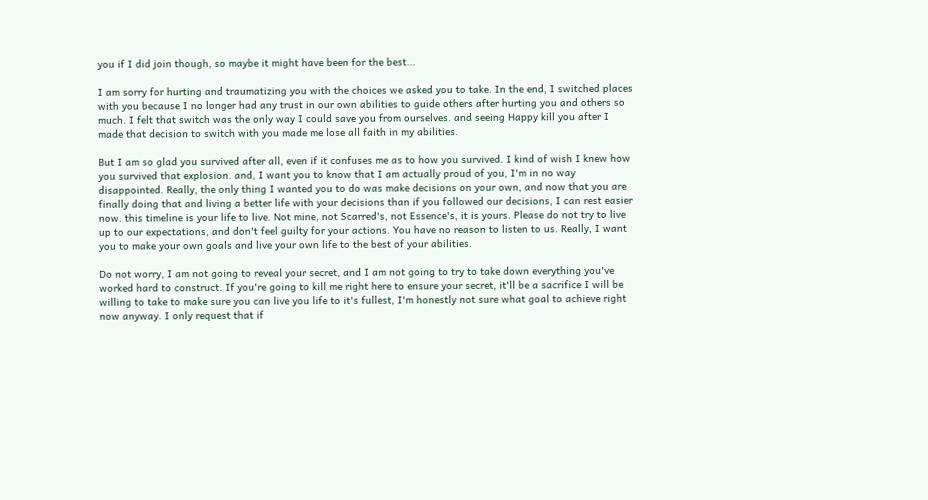you if I did join though, so maybe it might have been for the best...

I am sorry for hurting and traumatizing you with the choices we asked you to take. In the end, I switched places with you because I no longer had any trust in our own abilities to guide others after hurting you and others so much. I felt that switch was the only way I could save you from ourselves. and seeing Happy kill you after I made that decision to switch with you made me lose all faith in my abilities.

But I am so glad you survived after all, even if it confuses me as to how you survived. I kind of wish I knew how you survived that explosion. and, I want you to know that I am actually proud of you, I'm in no way disappointed. Really, the only thing I wanted you to do was make decisions on your own, and now that you are finally doing that and living a better life with your decisions than if you followed our decisions, I can rest easier now. this timeline is your life to live. Not mine, not Scarred's, not Essence's, it is yours. Please do not try to live up to our expectations, and don't feel guilty for your actions. You have no reason to listen to us. Really, I want you to make your own goals and live your own life to the best of your abilities.

Do not worry, I am not going to reveal your secret, and I am not going to try to take down everything you've worked hard to construct. If you're going to kill me right here to ensure your secret, it'll be a sacrifice I will be willing to take to make sure you can live you life to it's fullest, I'm honestly not sure what goal to achieve right now anyway. I only request that if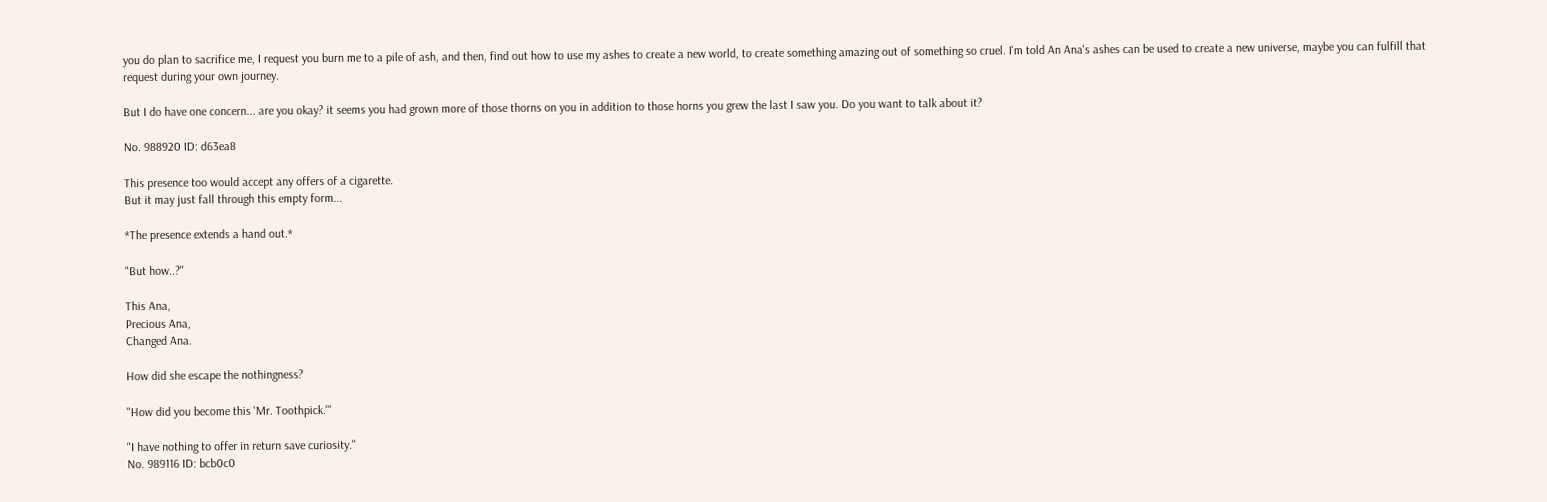you do plan to sacrifice me, I request you burn me to a pile of ash, and then, find out how to use my ashes to create a new world, to create something amazing out of something so cruel. I'm told An Ana's ashes can be used to create a new universe, maybe you can fulfill that request during your own journey.

But I do have one concern... are you okay? it seems you had grown more of those thorns on you in addition to those horns you grew the last I saw you. Do you want to talk about it?

No. 988920 ID: d63ea8

This presence too would accept any offers of a cigarette.
But it may just fall through this empty form...

*The presence extends a hand out.*

"But how..?"

This Ana,
Precious Ana,
Changed Ana.

How did she escape the nothingness?

"How did you become this 'Mr. Toothpick.'"

"I have nothing to offer in return save curiosity."
No. 989116 ID: bcb0c0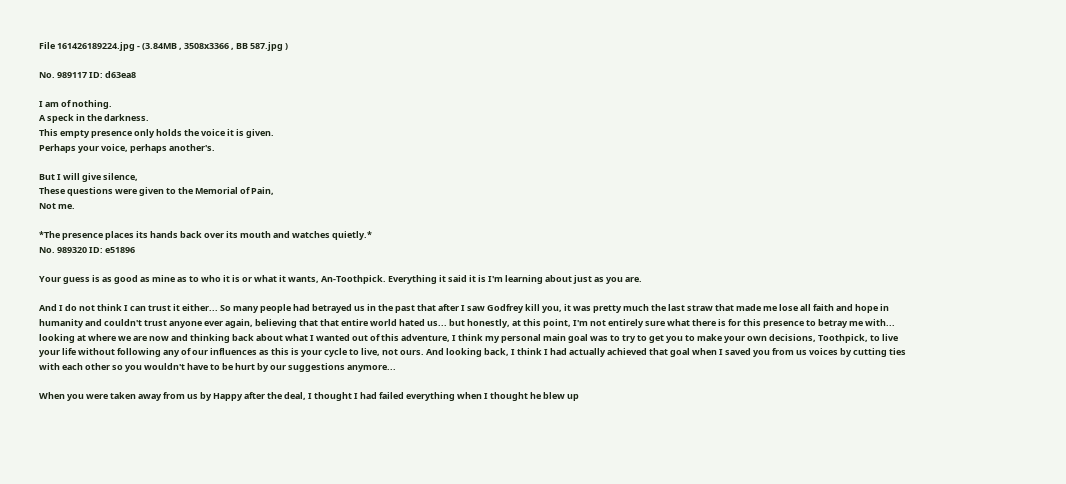File 161426189224.jpg - (3.84MB , 3508x3366 , BB 587.jpg )

No. 989117 ID: d63ea8

I am of nothing.
A speck in the darkness.
This empty presence only holds the voice it is given.
Perhaps your voice, perhaps another's.

But I will give silence,
These questions were given to the Memorial of Pain,
Not me.

*The presence places its hands back over its mouth and watches quietly.*
No. 989320 ID: e51896

Your guess is as good as mine as to who it is or what it wants, An-Toothpick. Everything it said it is I'm learning about just as you are.

And I do not think I can trust it either... So many people had betrayed us in the past that after I saw Godfrey kill you, it was pretty much the last straw that made me lose all faith and hope in humanity and couldn't trust anyone ever again, believing that that entire world hated us... but honestly, at this point, I'm not entirely sure what there is for this presence to betray me with... looking at where we are now and thinking back about what I wanted out of this adventure, I think my personal main goal was to try to get you to make your own decisions, Toothpick, to live your life without following any of our influences as this is your cycle to live, not ours. And looking back, I think I had actually achieved that goal when I saved you from us voices by cutting ties with each other so you wouldn't have to be hurt by our suggestions anymore...

When you were taken away from us by Happy after the deal, I thought I had failed everything when I thought he blew up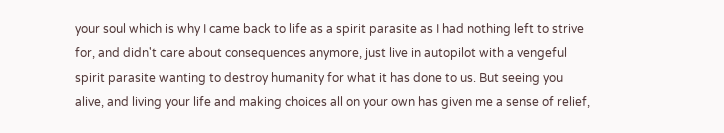your soul which is why I came back to life as a spirit parasite as I had nothing left to strive for, and didn't care about consequences anymore, just live in autopilot with a vengeful spirit parasite wanting to destroy humanity for what it has done to us. But seeing you alive, and living your life and making choices all on your own has given me a sense of relief,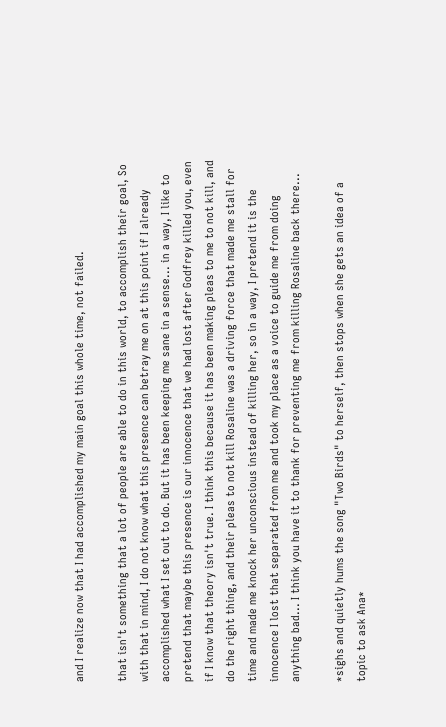and I realize now that I had accomplished my main goal this whole time, not failed.

that isn't something that a lot of people are able to do in this world, to accomplish their goal, So with that in mind, I do not know what this presence can betray me on at this point if I already accomplished what I set out to do. But it has been keeping me sane in a sense... in a way, I like to pretend that maybe this presence is our innocence that we had lost after Godfrey killed you, even if I know that theory isn't true. I think this because it has been making pleas to me to not kill, and do the right thing, and their pleas to not kill Rosaline was a driving force that made me stall for time and made me knock her unconscious instead of killing her, so in a way, I pretend it is the innocence I lost that separated from me and took my place as a voice to guide me from doing anything bad... I think you have it to thank for preventing me from killing Rosaline back there...

*sighs and quietly hums the song "Two Birds" to herself, then stops when she gets an idea of a topic to ask Ana*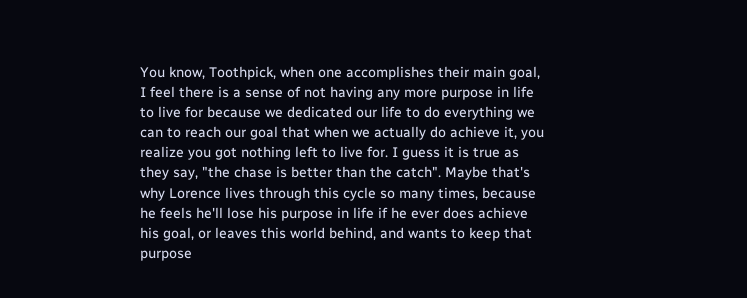You know, Toothpick, when one accomplishes their main goal, I feel there is a sense of not having any more purpose in life to live for because we dedicated our life to do everything we can to reach our goal that when we actually do achieve it, you realize you got nothing left to live for. I guess it is true as they say, "the chase is better than the catch". Maybe that's why Lorence lives through this cycle so many times, because he feels he'll lose his purpose in life if he ever does achieve his goal, or leaves this world behind, and wants to keep that purpose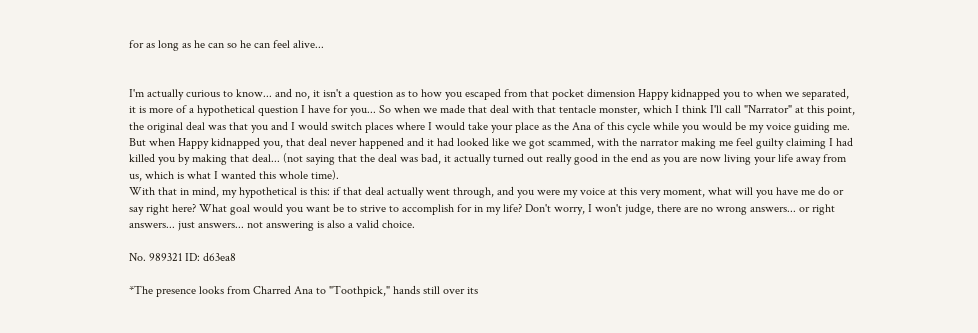for as long as he can so he can feel alive...


I'm actually curious to know... and no, it isn't a question as to how you escaped from that pocket dimension Happy kidnapped you to when we separated, it is more of a hypothetical question I have for you... So when we made that deal with that tentacle monster, which I think I'll call "Narrator" at this point, the original deal was that you and I would switch places where I would take your place as the Ana of this cycle while you would be my voice guiding me. But when Happy kidnapped you, that deal never happened and it had looked like we got scammed, with the narrator making me feel guilty claiming I had killed you by making that deal... (not saying that the deal was bad, it actually turned out really good in the end as you are now living your life away from us, which is what I wanted this whole time).
With that in mind, my hypothetical is this: if that deal actually went through, and you were my voice at this very moment, what will you have me do or say right here? What goal would you want be to strive to accomplish for in my life? Don't worry, I won't judge, there are no wrong answers... or right answers... just answers... not answering is also a valid choice.

No. 989321 ID: d63ea8

*The presence looks from Charred Ana to "Toothpick," hands still over its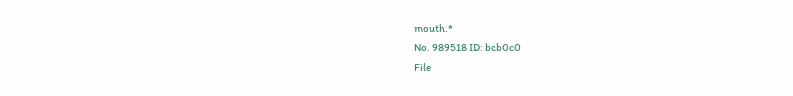mouth.*
No. 989518 ID: bcb0c0
File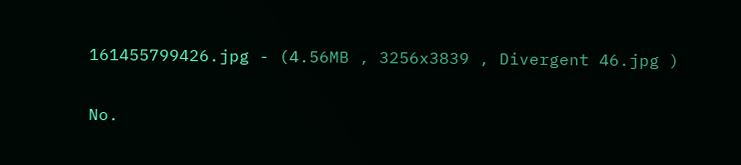161455799426.jpg - (4.56MB , 3256x3839 , Divergent 46.jpg )

No.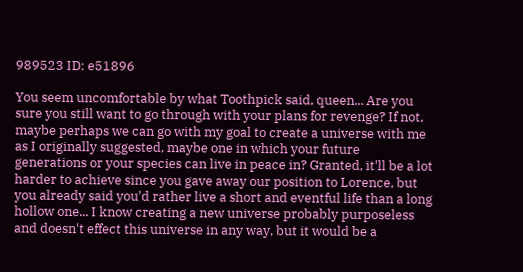989523 ID: e51896

You seem uncomfortable by what Toothpick said, queen... Are you sure you still want to go through with your plans for revenge? If not, maybe perhaps we can go with my goal to create a universe with me as I originally suggested, maybe one in which your future generations or your species can live in peace in? Granted, it'll be a lot harder to achieve since you gave away our position to Lorence, but you already said you'd rather live a short and eventful life than a long hollow one... I know creating a new universe probably purposeless and doesn't effect this universe in any way, but it would be a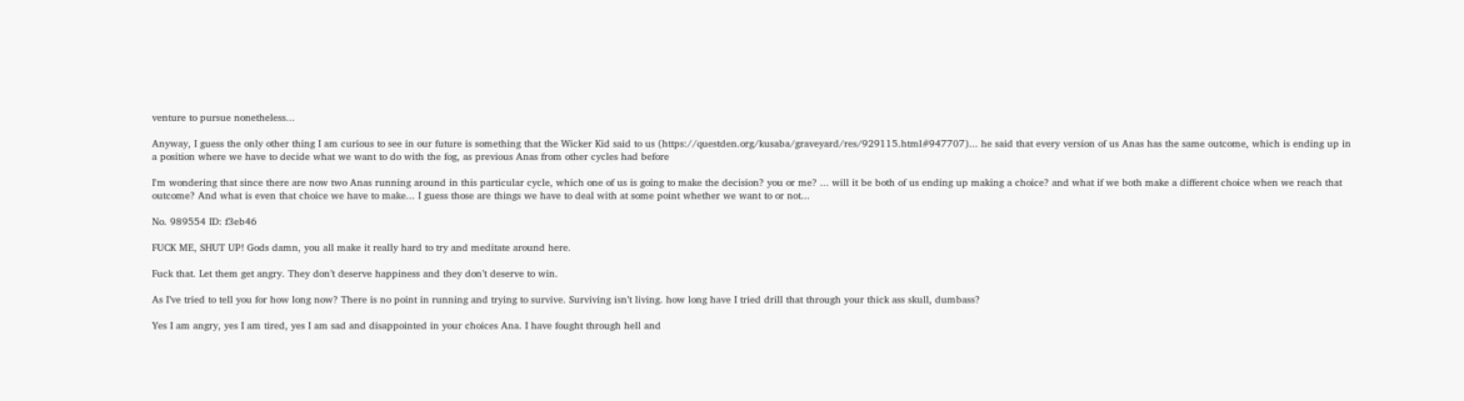venture to pursue nonetheless...

Anyway, I guess the only other thing I am curious to see in our future is something that the Wicker Kid said to us (https://questden.org/kusaba/graveyard/res/929115.html#947707)... he said that every version of us Anas has the same outcome, which is ending up in a position where we have to decide what we want to do with the fog, as previous Anas from other cycles had before

I'm wondering that since there are now two Anas running around in this particular cycle, which one of us is going to make the decision? you or me? ... will it be both of us ending up making a choice? and what if we both make a different choice when we reach that outcome? And what is even that choice we have to make... I guess those are things we have to deal with at some point whether we want to or not...

No. 989554 ID: f3eb46

FUCK ME, SHUT UP! Gods damn, you all make it really hard to try and meditate around here.

Fuck that. Let them get angry. They don’t deserve happiness and they don’t deserve to win.

As I’ve tried to tell you for how long now? There is no point in running and trying to survive. Surviving isn’t living. how long have I tried drill that through your thick ass skull, dumbass?

Yes I am angry, yes I am tired, yes I am sad and disappointed in your choices Ana. I have fought through hell and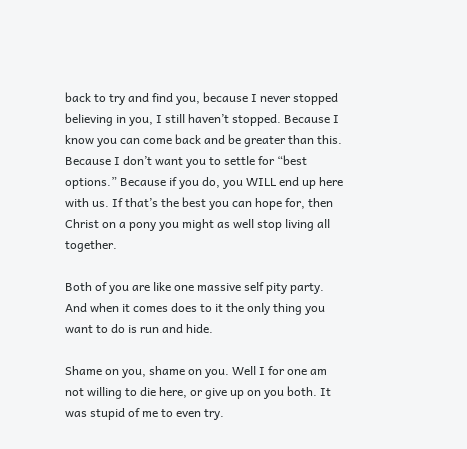back to try and find you, because I never stopped believing in you, I still haven’t stopped. Because I know you can come back and be greater than this. Because I don’t want you to settle for “best options.” Because if you do, you WILL end up here with us. If that’s the best you can hope for, then Christ on a pony you might as well stop living all together.

Both of you are like one massive self pity party. And when it comes does to it the only thing you want to do is run and hide.

Shame on you, shame on you. Well I for one am not willing to die here, or give up on you both. It was stupid of me to even try.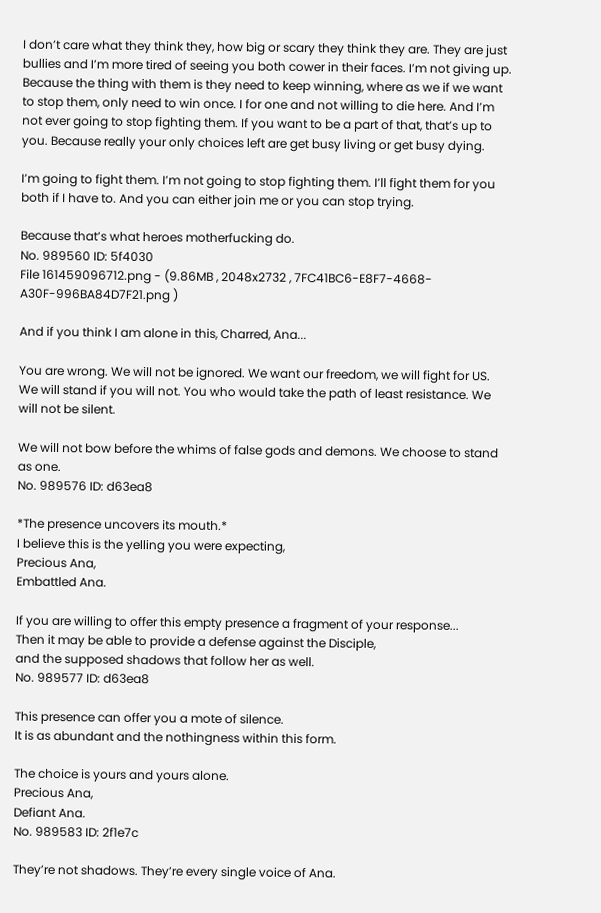I don’t care what they think they, how big or scary they think they are. They are just bullies and I’m more tired of seeing you both cower in their faces. I’m not giving up. Because the thing with them is they need to keep winning, where as we if we want to stop them, only need to win once. I for one and not willing to die here. And I’m not ever going to stop fighting them. If you want to be a part of that, that’s up to you. Because really your only choices left are get busy living or get busy dying.

I’m going to fight them. I’m not going to stop fighting them. I’ll fight them for you both if I have to. And you can either join me or you can stop trying.

Because that’s what heroes motherfucking do.
No. 989560 ID: 5f4030
File 161459096712.png - (9.86MB , 2048x2732 , 7FC41BC6-E8F7-4668-A30F-996BA84D7F21.png )

And if you think I am alone in this, Charred, Ana...

You are wrong. We will not be ignored. We want our freedom, we will fight for US. We will stand if you will not. You who would take the path of least resistance. We will not be silent.

We will not bow before the whims of false gods and demons. We choose to stand as one.
No. 989576 ID: d63ea8

*The presence uncovers its mouth.*
I believe this is the yelling you were expecting,
Precious Ana,
Embattled Ana.

If you are willing to offer this empty presence a fragment of your response...
Then it may be able to provide a defense against the Disciple,
and the supposed shadows that follow her as well.
No. 989577 ID: d63ea8

This presence can offer you a mote of silence.
It is as abundant and the nothingness within this form.

The choice is yours and yours alone.
Precious Ana,
Defiant Ana.
No. 989583 ID: 2f1e7c

They’re not shadows. They’re every single voice of Ana.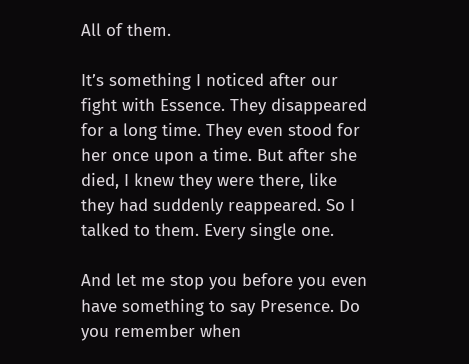All of them.

It’s something I noticed after our fight with Essence. They disappeared for a long time. They even stood for her once upon a time. But after she died, I knew they were there, like they had suddenly reappeared. So I talked to them. Every single one.

And let me stop you before you even have something to say Presence. Do you remember when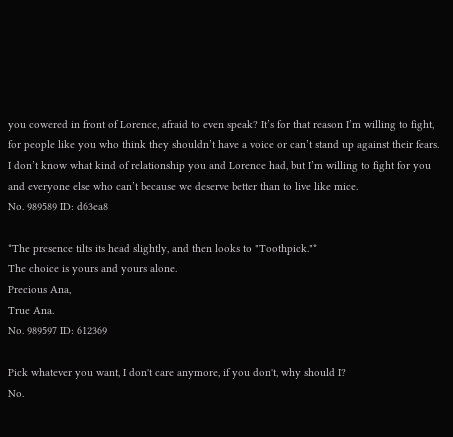you cowered in front of Lorence, afraid to even speak? It’s for that reason I’m willing to fight, for people like you who think they shouldn’t have a voice or can’t stand up against their fears. I don’t know what kind of relationship you and Lorence had, but I’m willing to fight for you and everyone else who can’t because we deserve better than to live like mice.
No. 989589 ID: d63ea8

*The presence tilts its head slightly, and then looks to "Toothpick."*
The choice is yours and yours alone.
Precious Ana,
True Ana.
No. 989597 ID: 612369

Pick whatever you want, I don't care anymore, if you don't, why should I?
No.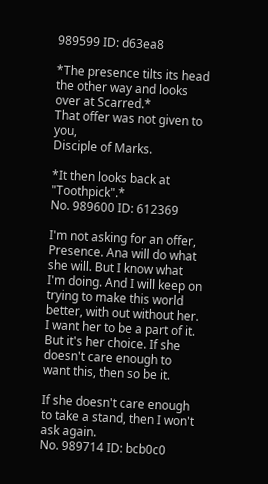989599 ID: d63ea8

*The presence tilts its head the other way and looks over at Scarred.*
That offer was not given to you,
Disciple of Marks.

*It then looks back at "Toothpick".*
No. 989600 ID: 612369

I'm not asking for an offer, Presence. Ana will do what she will. But I know what I'm doing. And I will keep on trying to make this world better, with out without her. I want her to be a part of it. But it's her choice. If she doesn't care enough to want this, then so be it.

If she doesn't care enough to take a stand, then I won't ask again.
No. 989714 ID: bcb0c0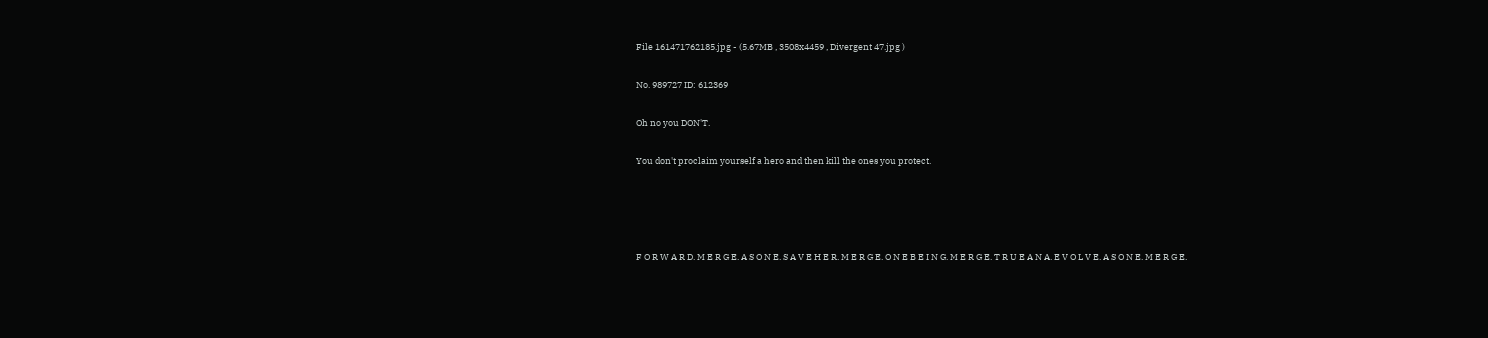File 161471762185.jpg - (5.67MB , 3508x4459 , Divergent 47.jpg )

No. 989727 ID: 612369

Oh no you DON'T.

You don't proclaim yourself a hero and then kill the ones you protect.




F O R W A R D. M E R G E. A S O N E. S A V E H E R. M E R G E. O N E B E I N G. M E R G E. T R U E A N A. E V O L V E. A S O N E. M E R G E.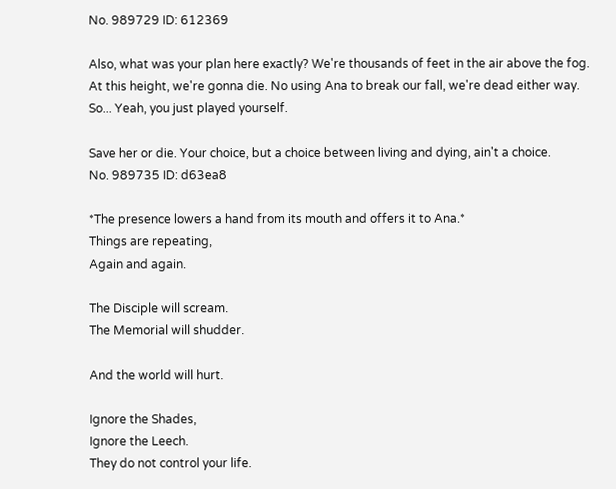No. 989729 ID: 612369

Also, what was your plan here exactly? We're thousands of feet in the air above the fog. At this height, we're gonna die. No using Ana to break our fall, we're dead either way. So... Yeah, you just played yourself.

Save her or die. Your choice, but a choice between living and dying, ain't a choice.
No. 989735 ID: d63ea8

*The presence lowers a hand from its mouth and offers it to Ana.*
Things are repeating,
Again and again.

The Disciple will scream.
The Memorial will shudder.

And the world will hurt.

Ignore the Shades,
Ignore the Leech.
They do not control your life.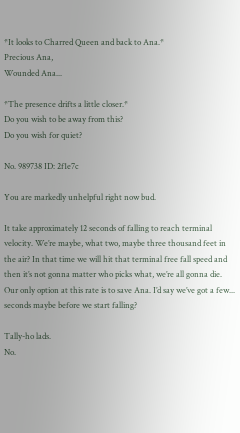*It looks to Charred Queen and back to Ana.*
Precious Ana,
Wounded Ana...

*The presence drifts a little closer.*
Do you wish to be away from this?
Do you wish for quiet?

No. 989738 ID: 2f1e7c

You are markedly unhelpful right now bud.

It take approximately 12 seconds of falling to reach terminal velocity. We’re maybe, what two, maybe three thousand feet in the air? In that time we will hit that terminal free fall speed and then it’s not gonna matter who picks what, we’re all gonna die. Our only option at this rate is to save Ana. I’d say we’ve got a few... seconds maybe before we start falling?

Tally-ho lads.
No.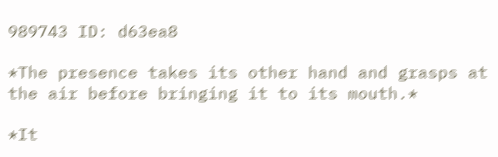989743 ID: d63ea8

*The presence takes its other hand and grasps at the air before bringing it to its mouth.*

*It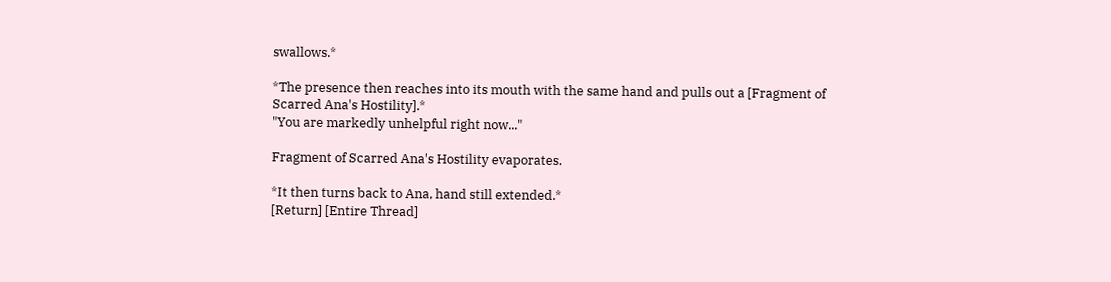swallows.*

*The presence then reaches into its mouth with the same hand and pulls out a [Fragment of Scarred Ana's Hostility].*
"You are markedly unhelpful right now..."

Fragment of Scarred Ana's Hostility evaporates.

*It then turns back to Ana, hand still extended.*
[Return] [Entire Thread]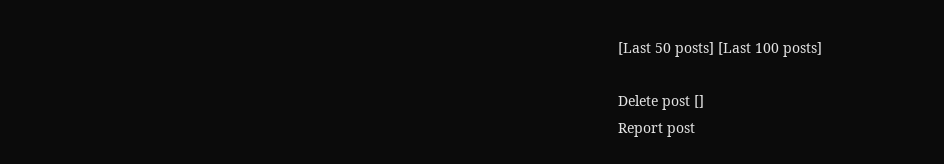[Last 50 posts] [Last 100 posts]

Delete post []
Report post